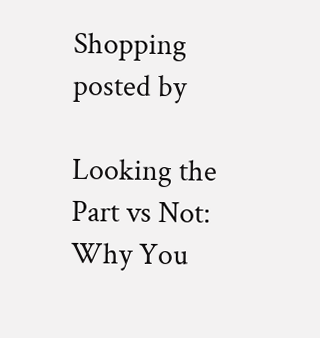Shopping posted by

Looking the Part vs Not: Why You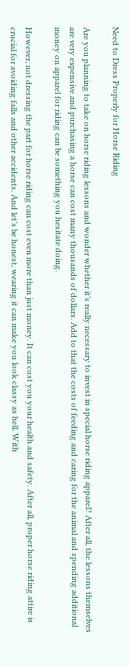Need to Dress Properly for Horse Riding

Are you planning to take on horse riding lessons and wonder whether it’s really necessary to invest in special horse riding apparel? After all, the lessons themselves are very expensive and purchasing a horse can cost many thousands of dollars. Add to that the costs of feeding and caring for the animal and spending additional money on apparel for riding can be something you hesitate doing.

However, not dressing the part for horse riding can cost even more than just money. It can cost you your health and safety. After all, proper horse riding attire is crucial for avoiding falls and other accidents. And let’s be honest, wearing it can make you look classy as hell. With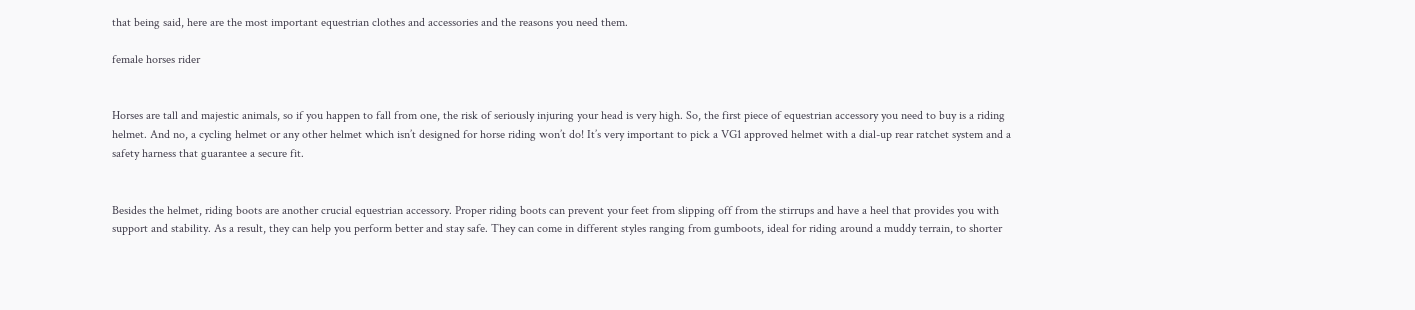that being said, here are the most important equestrian clothes and accessories and the reasons you need them.

female horses rider


Horses are tall and majestic animals, so if you happen to fall from one, the risk of seriously injuring your head is very high. So, the first piece of equestrian accessory you need to buy is a riding helmet. And no, a cycling helmet or any other helmet which isn’t designed for horse riding won’t do! It’s very important to pick a VG1 approved helmet with a dial-up rear ratchet system and a safety harness that guarantee a secure fit.


Besides the helmet, riding boots are another crucial equestrian accessory. Proper riding boots can prevent your feet from slipping off from the stirrups and have a heel that provides you with support and stability. As a result, they can help you perform better and stay safe. They can come in different styles ranging from gumboots, ideal for riding around a muddy terrain, to shorter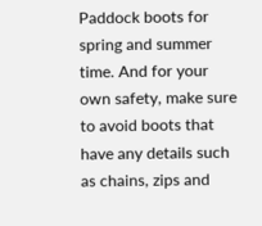Paddock boots for spring and summer time. And for your own safety, make sure to avoid boots that have any details such as chains, zips and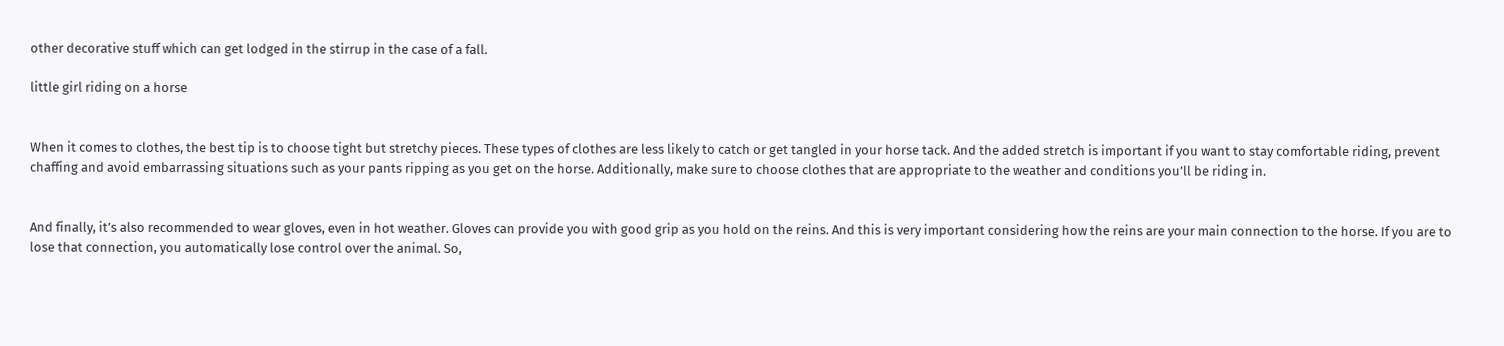other decorative stuff which can get lodged in the stirrup in the case of a fall.

little girl riding on a horse


When it comes to clothes, the best tip is to choose tight but stretchy pieces. These types of clothes are less likely to catch or get tangled in your horse tack. And the added stretch is important if you want to stay comfortable riding, prevent chaffing and avoid embarrassing situations such as your pants ripping as you get on the horse. Additionally, make sure to choose clothes that are appropriate to the weather and conditions you’ll be riding in.


And finally, it’s also recommended to wear gloves, even in hot weather. Gloves can provide you with good grip as you hold on the reins. And this is very important considering how the reins are your main connection to the horse. If you are to lose that connection, you automatically lose control over the animal. So,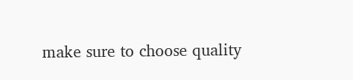make sure to choose quality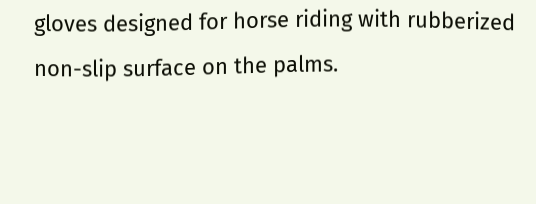gloves designed for horse riding with rubberized non-slip surface on the palms.